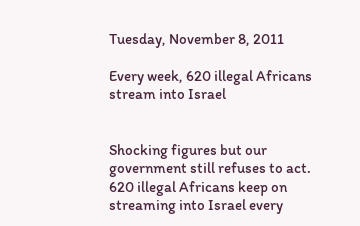Tuesday, November 8, 2011

Every week, 620 illegal Africans stream into Israel


Shocking figures but our government still refuses to act. 620 illegal Africans keep on streaming into Israel every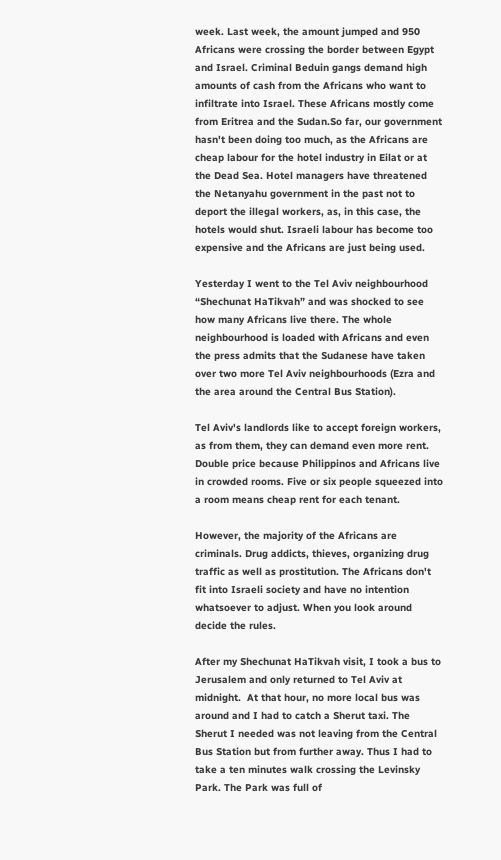week. Last week, the amount jumped and 950 Africans were crossing the border between Egypt and Israel. Criminal Beduin gangs demand high amounts of cash from the Africans who want to infiltrate into Israel. These Africans mostly come from Eritrea and the Sudan.So far, our government hasn't been doing too much, as the Africans are cheap labour for the hotel industry in Eilat or at the Dead Sea. Hotel managers have threatened the Netanyahu government in the past not to deport the illegal workers, as, in this case, the hotels would shut. Israeli labour has become too expensive and the Africans are just being used.

Yesterday I went to the Tel Aviv neighbourhood “Shechunat HaTikvah” and was shocked to see how many Africans live there. The whole neighbourhood is loaded with Africans and even the press admits that the Sudanese have taken over two more Tel Aviv neighbourhoods (Ezra and the area around the Central Bus Station).

Tel Aviv's landlords like to accept foreign workers, as from them, they can demand even more rent. Double price because Philippinos and Africans live in crowded rooms. Five or six people squeezed into a room means cheap rent for each tenant.

However, the majority of the Africans are criminals. Drug addicts, thieves, organizing drug traffic as well as prostitution. The Africans don't fit into Israeli society and have no intention whatsoever to adjust. When you look around decide the rules.

After my Shechunat HaTikvah visit, I took a bus to Jerusalem and only returned to Tel Aviv at midnight.  At that hour, no more local bus was around and I had to catch a Sherut taxi. The Sherut I needed was not leaving from the Central Bus Station but from further away. Thus I had to take a ten minutes walk crossing the Levinsky Park. The Park was full of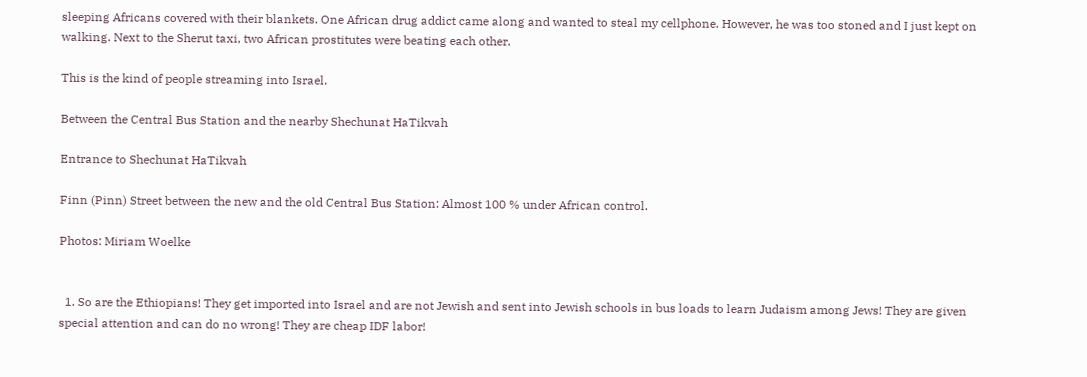sleeping Africans covered with their blankets. One African drug addict came along and wanted to steal my cellphone. However, he was too stoned and I just kept on walking. Next to the Sherut taxi, two African prostitutes were beating each other.

This is the kind of people streaming into Israel.

Between the Central Bus Station and the nearby Shechunat HaTikvah

Entrance to Shechunat HaTikvah

Finn (Pinn) Street between the new and the old Central Bus Station: Almost 100 % under African control.

Photos: Miriam Woelke


  1. So are the Ethiopians! They get imported into Israel and are not Jewish and sent into Jewish schools in bus loads to learn Judaism among Jews! They are given special attention and can do no wrong! They are cheap IDF labor!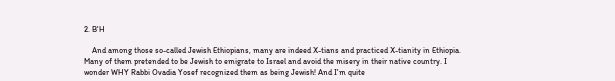2. B'H

    And among those so-called Jewish Ethiopians, many are indeed X-tians and practiced X-tianity in Ethiopia. Many of them pretended to be Jewish to emigrate to Israel and avoid the misery in their native country. I wonder WHY Rabbi Ovadia Yosef recognized them as being Jewish! And I'm quite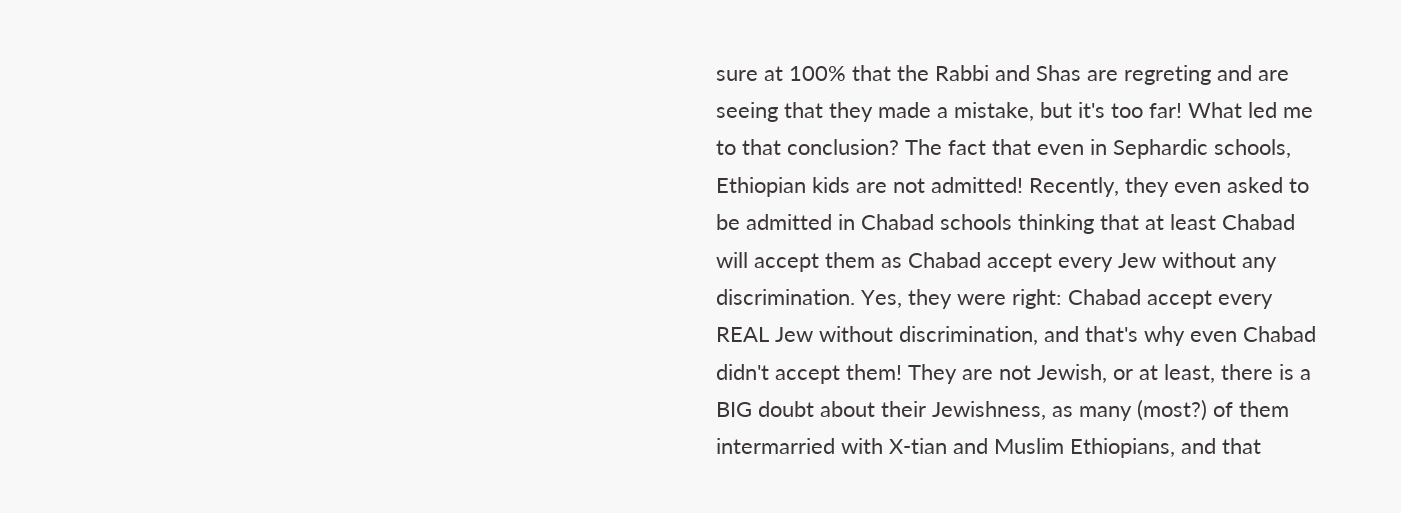sure at 100% that the Rabbi and Shas are regreting and are seeing that they made a mistake, but it's too far! What led me to that conclusion? The fact that even in Sephardic schools, Ethiopian kids are not admitted! Recently, they even asked to be admitted in Chabad schools thinking that at least Chabad will accept them as Chabad accept every Jew without any discrimination. Yes, they were right: Chabad accept every REAL Jew without discrimination, and that's why even Chabad didn't accept them! They are not Jewish, or at least, there is a BIG doubt about their Jewishness, as many (most?) of them intermarried with X-tian and Muslim Ethiopians, and that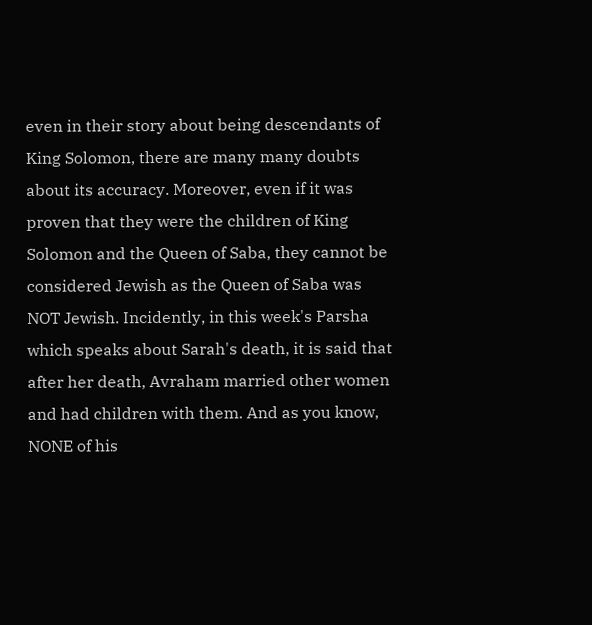even in their story about being descendants of King Solomon, there are many many doubts about its accuracy. Moreover, even if it was proven that they were the children of King Solomon and the Queen of Saba, they cannot be considered Jewish as the Queen of Saba was NOT Jewish. Incidently, in this week's Parsha which speaks about Sarah's death, it is said that after her death, Avraham married other women and had children with them. And as you know, NONE of his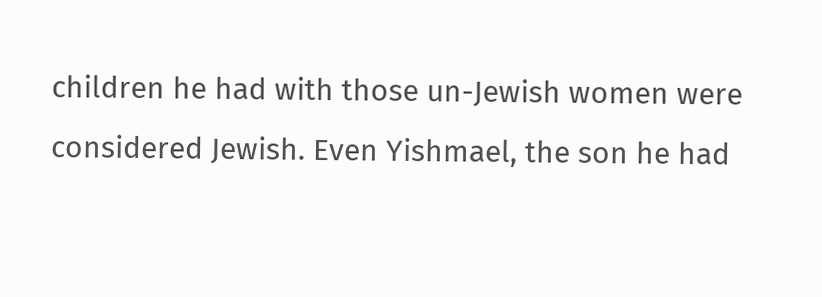children he had with those un-Jewish women were considered Jewish. Even Yishmael, the son he had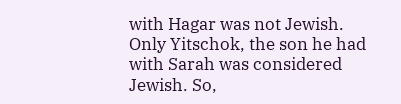with Hagar was not Jewish. Only Yitschok, the son he had with Sarah was considered Jewish. So,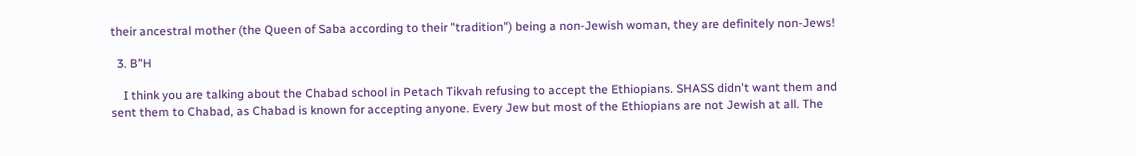their ancestral mother (the Queen of Saba according to their "tradition") being a non-Jewish woman, they are definitely non-Jews!

  3. B"H

    I think you are talking about the Chabad school in Petach Tikvah refusing to accept the Ethiopians. SHASS didn't want them and sent them to Chabad, as Chabad is known for accepting anyone. Every Jew but most of the Ethiopians are not Jewish at all. The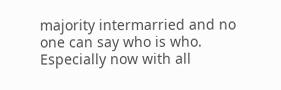majority intermarried and no one can say who is who. Especially now with all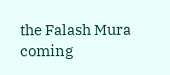the Falash Mura coming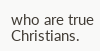who are true Christians.